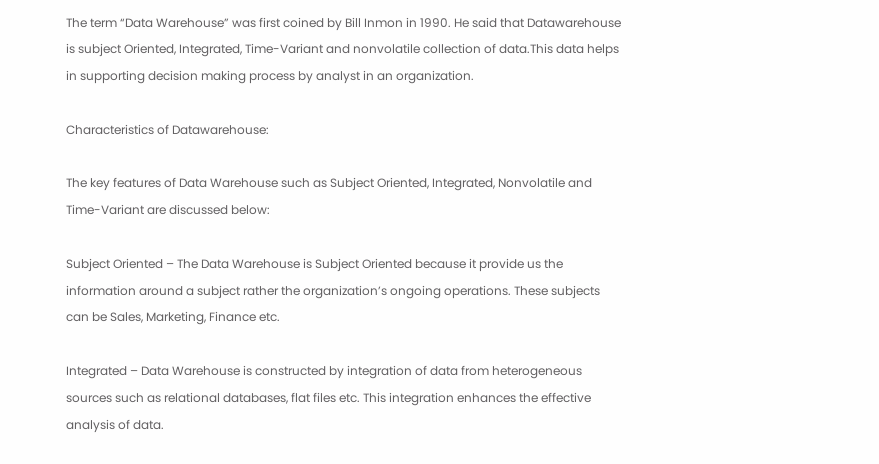The term “Data Warehouse” was first coined by Bill Inmon in 1990. He said that Datawarehouse is subject Oriented, Integrated, Time-Variant and nonvolatile collection of data.This data helps in supporting decision making process by analyst in an organization.

Characteristics of Datawarehouse:

The key features of Data Warehouse such as Subject Oriented, Integrated, Nonvolatile and Time-Variant are discussed below:

Subject Oriented – The Data Warehouse is Subject Oriented because it provide us the information around a subject rather the organization’s ongoing operations. These subjects can be Sales, Marketing, Finance etc.

Integrated – Data Warehouse is constructed by integration of data from heterogeneous sources such as relational databases, flat files etc. This integration enhances the effective analysis of data.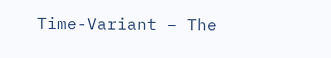Time-Variant – The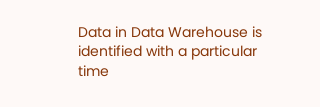Data in Data Warehouse is identified with a particular time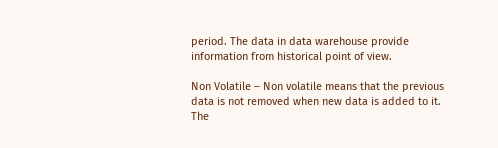period. The data in data warehouse provide information from historical point of view.

Non Volatile – Non volatile means that the previous data is not removed when new data is added to it. The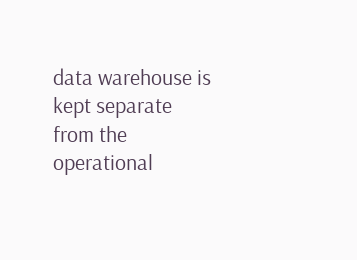data warehouse is kept separate from the operational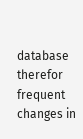database therefor frequent changes in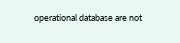operational database are not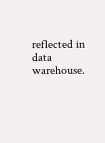reflected in data warehouse.